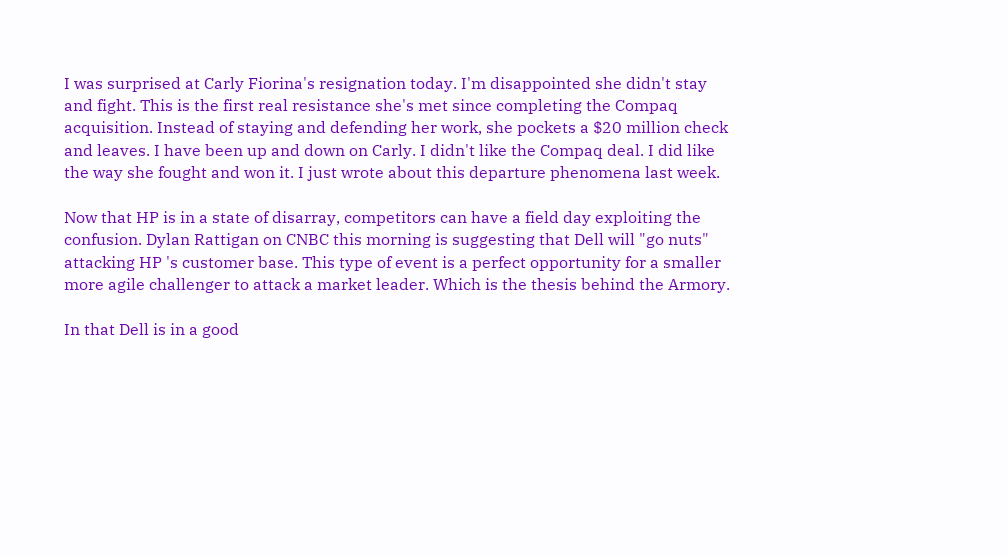I was surprised at Carly Fiorina's resignation today. I'm disappointed she didn't stay and fight. This is the first real resistance she's met since completing the Compaq acquisition. Instead of staying and defending her work, she pockets a $20 million check and leaves. I have been up and down on Carly. I didn't like the Compaq deal. I did like the way she fought and won it. I just wrote about this departure phenomena last week.

Now that HP is in a state of disarray, competitors can have a field day exploiting the confusion. Dylan Rattigan on CNBC this morning is suggesting that Dell will "go nuts" attacking HP 's customer base. This type of event is a perfect opportunity for a smaller more agile challenger to attack a market leader. Which is the thesis behind the Armory.

In that Dell is in a good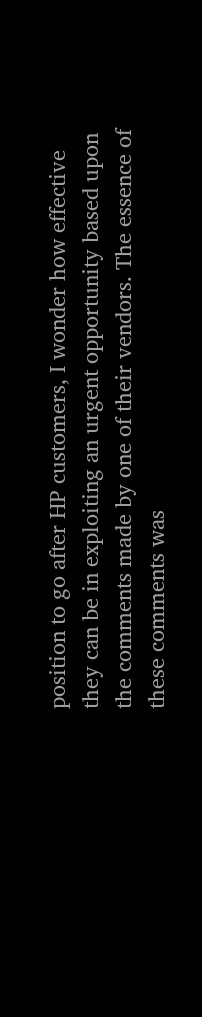position to go after HP customers, I wonder how effective they can be in exploiting an urgent opportunity based upon the comments made by one of their vendors. The essence of these comments was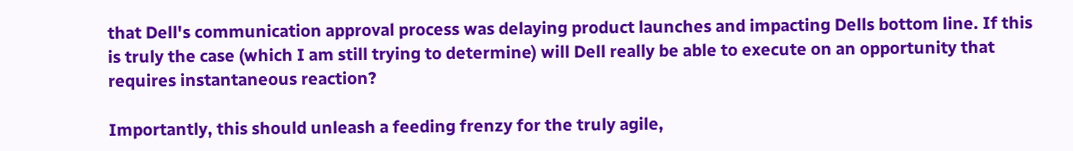that Dell's communication approval process was delaying product launches and impacting Dells bottom line. If this is truly the case (which I am still trying to determine) will Dell really be able to execute on an opportunity that requires instantaneous reaction?

Importantly, this should unleash a feeding frenzy for the truly agile,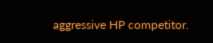aggressive HP competitor.